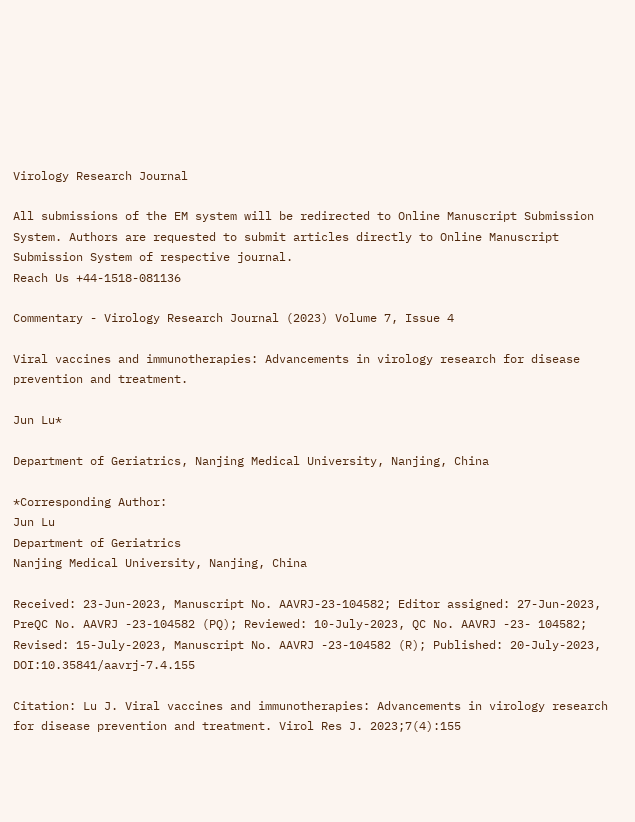Virology Research Journal

All submissions of the EM system will be redirected to Online Manuscript Submission System. Authors are requested to submit articles directly to Online Manuscript Submission System of respective journal.
Reach Us +44-1518-081136

Commentary - Virology Research Journal (2023) Volume 7, Issue 4

Viral vaccines and immunotherapies: Advancements in virology research for disease prevention and treatment.

Jun Lu*

Department of Geriatrics, Nanjing Medical University, Nanjing, China

*Corresponding Author:
Jun Lu
Department of Geriatrics
Nanjing Medical University, Nanjing, China

Received: 23-Jun-2023, Manuscript No. AAVRJ-23-104582; Editor assigned: 27-Jun-2023, PreQC No. AAVRJ -23-104582 (PQ); Reviewed: 10-July-2023, QC No. AAVRJ -23- 104582; Revised: 15-July-2023, Manuscript No. AAVRJ -23-104582 (R); Published: 20-July-2023, DOI:10.35841/aavrj-7.4.155

Citation: Lu J. Viral vaccines and immunotherapies: Advancements in virology research for disease prevention and treatment. Virol Res J. 2023;7(4):155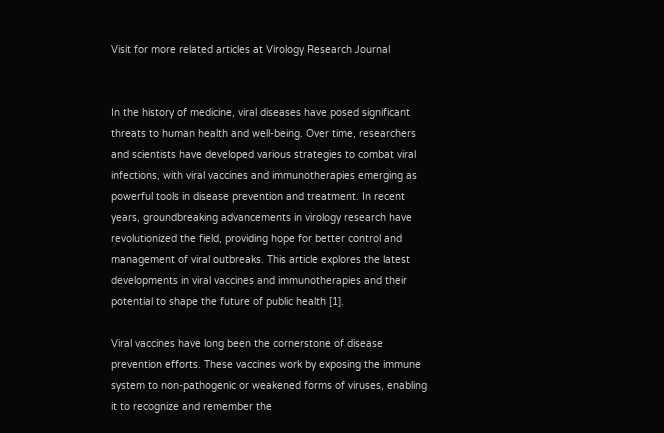Visit for more related articles at Virology Research Journal


In the history of medicine, viral diseases have posed significant threats to human health and well-being. Over time, researchers and scientists have developed various strategies to combat viral infections, with viral vaccines and immunotherapies emerging as powerful tools in disease prevention and treatment. In recent years, groundbreaking advancements in virology research have revolutionized the field, providing hope for better control and management of viral outbreaks. This article explores the latest developments in viral vaccines and immunotherapies and their potential to shape the future of public health [1].

Viral vaccines have long been the cornerstone of disease prevention efforts. These vaccines work by exposing the immune system to non-pathogenic or weakened forms of viruses, enabling it to recognize and remember the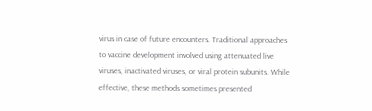virus in case of future encounters. Traditional approaches to vaccine development involved using attenuated live viruses, inactivated viruses, or viral protein subunits. While effective, these methods sometimes presented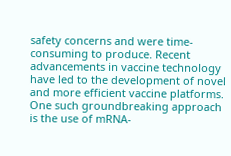safety concerns and were time-consuming to produce. Recent advancements in vaccine technology have led to the development of novel and more efficient vaccine platforms. One such groundbreaking approach is the use of mRNA-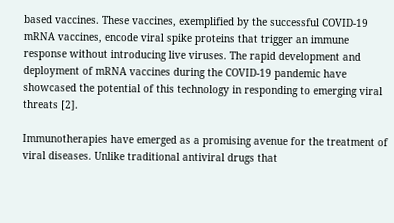based vaccines. These vaccines, exemplified by the successful COVID-19 mRNA vaccines, encode viral spike proteins that trigger an immune response without introducing live viruses. The rapid development and deployment of mRNA vaccines during the COVID-19 pandemic have showcased the potential of this technology in responding to emerging viral threats [2].

Immunotherapies have emerged as a promising avenue for the treatment of viral diseases. Unlike traditional antiviral drugs that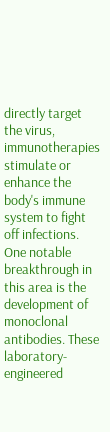directly target the virus, immunotherapies stimulate or enhance the body's immune system to fight off infections. One notable breakthrough in this area is the development of monoclonal antibodies. These laboratory-engineered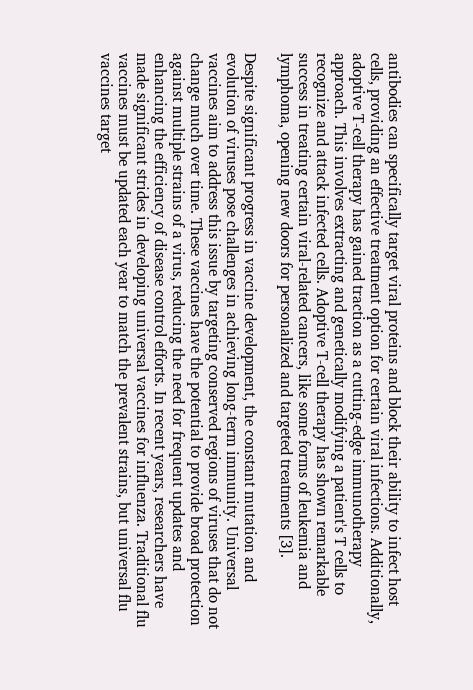antibodies can specifically target viral proteins and block their ability to infect host cells, providing an effective treatment option for certain viral infections. Additionally, adoptive T-cell therapy has gained traction as a cutting-edge immunotherapy approach. This involves extracting and genetically modifying a patient's T cells to recognize and attack infected cells. Adoptive T-cell therapy has shown remarkable success in treating certain viral-related cancers, like some forms of leukemia and lymphoma, opening new doors for personalized and targeted treatments [3].

Despite significant progress in vaccine development, the constant mutation and evolution of viruses pose challenges in achieving long-term immunity. Universal vaccines aim to address this issue by targeting conserved regions of viruses that do not change much over time. These vaccines have the potential to provide broad protection against multiple strains of a virus, reducing the need for frequent updates and enhancing the efficiency of disease control efforts. In recent years, researchers have made significant strides in developing universal vaccines for influenza. Traditional flu vaccines must be updated each year to match the prevalent strains, but universal flu vaccines target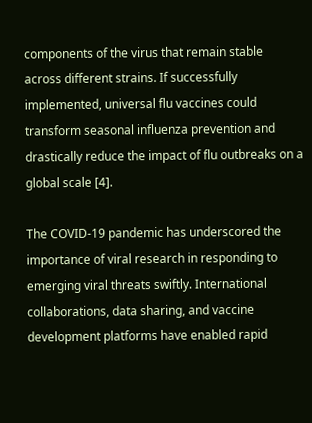components of the virus that remain stable across different strains. If successfully implemented, universal flu vaccines could transform seasonal influenza prevention and drastically reduce the impact of flu outbreaks on a global scale [4].

The COVID-19 pandemic has underscored the importance of viral research in responding to emerging viral threats swiftly. International collaborations, data sharing, and vaccine development platforms have enabled rapid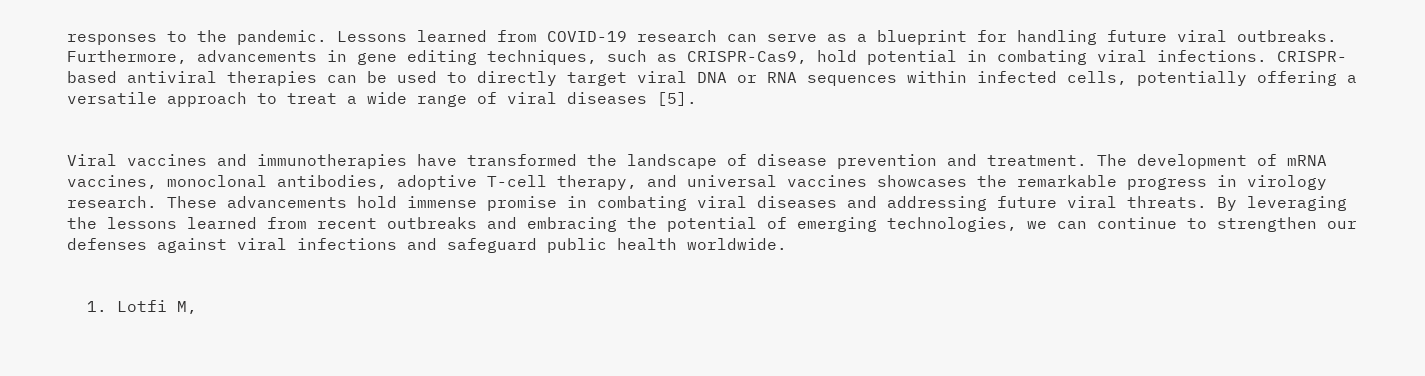responses to the pandemic. Lessons learned from COVID-19 research can serve as a blueprint for handling future viral outbreaks. Furthermore, advancements in gene editing techniques, such as CRISPR-Cas9, hold potential in combating viral infections. CRISPR-based antiviral therapies can be used to directly target viral DNA or RNA sequences within infected cells, potentially offering a versatile approach to treat a wide range of viral diseases [5].


Viral vaccines and immunotherapies have transformed the landscape of disease prevention and treatment. The development of mRNA vaccines, monoclonal antibodies, adoptive T-cell therapy, and universal vaccines showcases the remarkable progress in virology research. These advancements hold immense promise in combating viral diseases and addressing future viral threats. By leveraging the lessons learned from recent outbreaks and embracing the potential of emerging technologies, we can continue to strengthen our defenses against viral infections and safeguard public health worldwide.


  1. Lotfi M,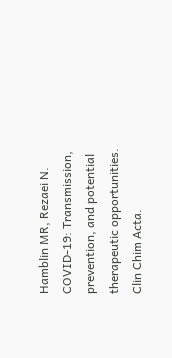Hamblin MR, Rezaei N. COVID-19: Transmission, prevention, and potential therapeutic opportunities. Clin Chim Acta.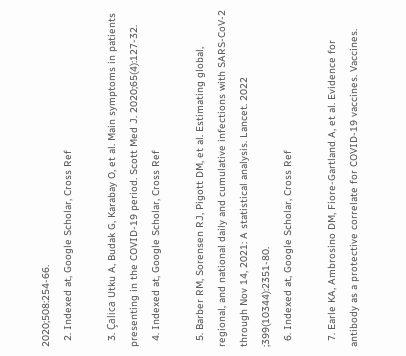2020;508:254-66.
  2. Indexed at, Google Scholar, Cross Ref

  3. Çalica Utku A, Budak G, Karabay O, et al. Main symptoms in patients presenting in the COVID-19 period. Scott Med J. 2020;65(4):127-32.
  4. Indexed at, Google Scholar, Cross Ref

  5. Barber RM, Sorensen RJ, Pigott DM, et al. Estimating global, regional, and national daily and cumulative infections with SARS-CoV-2 through Nov 14, 2021: A statistical analysis. Lancet. 2022 ;399(10344):2351-80.
  6. Indexed at, Google Scholar, Cross Ref

  7. Earle KA, Ambrosino DM, Fiore-Gartland A, et al. Evidence for antibody as a protective correlate for COVID-19 vaccines. Vaccines.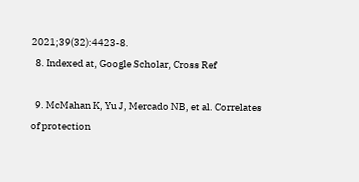2021;39(32):4423-8.
  8. Indexed at, Google Scholar, Cross Ref

  9. McMahan K, Yu J, Mercado NB, et al. Correlates of protection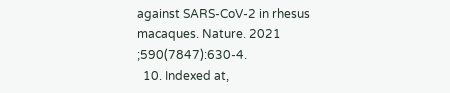against SARS-CoV-2 in rhesus macaques. Nature. 2021 ;590(7847):630-4.
  10. Indexed at,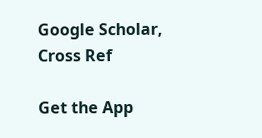Google Scholar, Cross Ref

Get the App